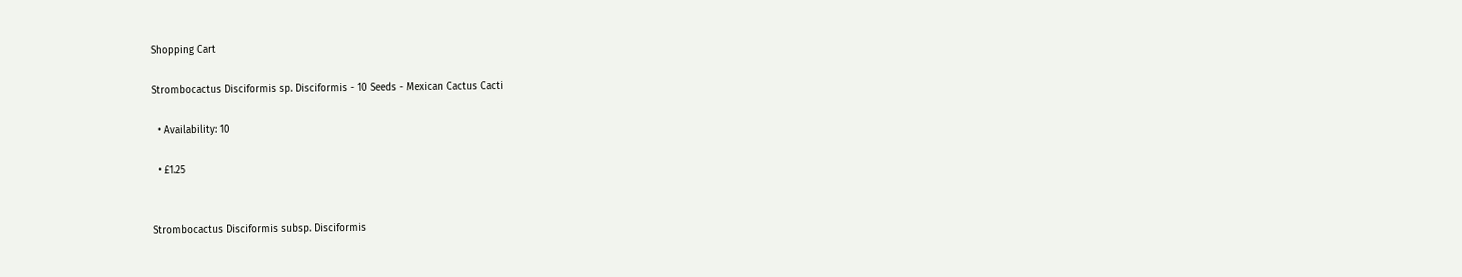Shopping Cart

Strombocactus Disciformis sp. Disciformis - 10 Seeds - Mexican Cactus Cacti

  • Availability: 10

  • £1.25


Strombocactus Disciformis subsp. Disciformis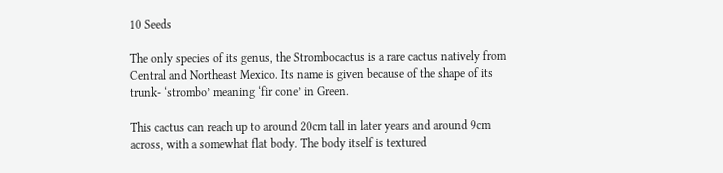10 Seeds

The only species of its genus, the Strombocactus is a rare cactus natively from Central and Northeast Mexico. Its name is given because of the shape of its trunk- ‘strombo’ meaning ‘fir cone’ in Green.

This cactus can reach up to around 20cm tall in later years and around 9cm across, with a somewhat flat body. The body itself is textured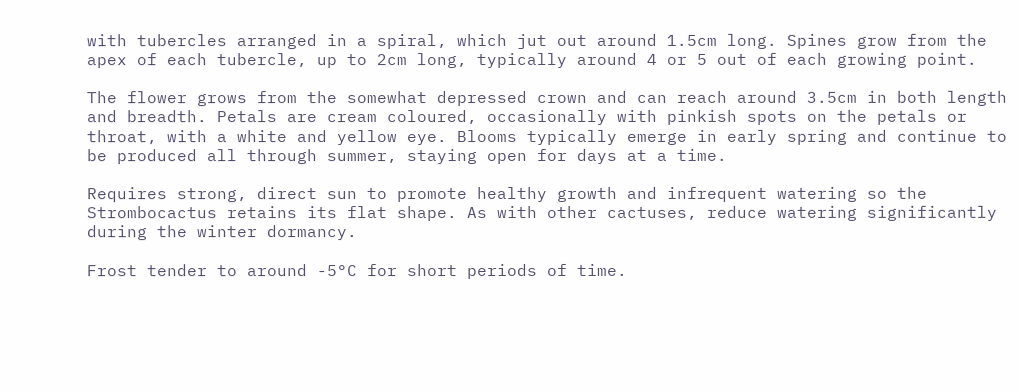with tubercles arranged in a spiral, which jut out around 1.5cm long. Spines grow from the apex of each tubercle, up to 2cm long, typically around 4 or 5 out of each growing point.

The flower grows from the somewhat depressed crown and can reach around 3.5cm in both length and breadth. Petals are cream coloured, occasionally with pinkish spots on the petals or throat, with a white and yellow eye. Blooms typically emerge in early spring and continue to be produced all through summer, staying open for days at a time.

Requires strong, direct sun to promote healthy growth and infrequent watering so the Strombocactus retains its flat shape. As with other cactuses, reduce watering significantly during the winter dormancy.

Frost tender to around -5°C for short periods of time.